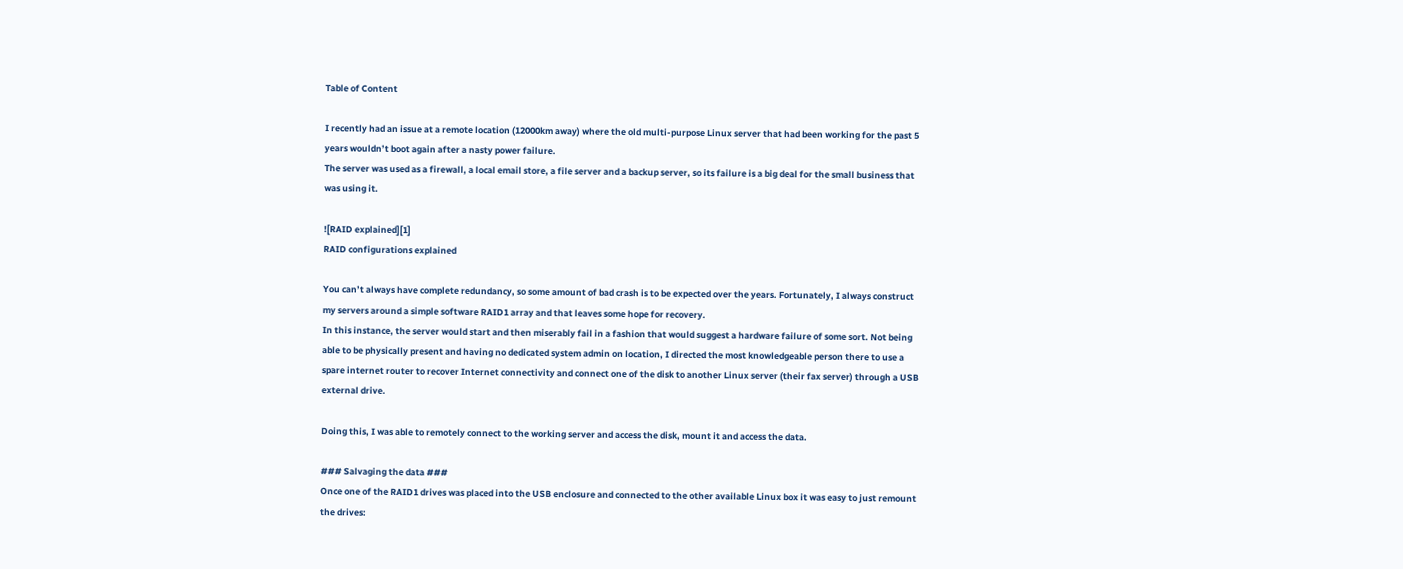Table of Content

I recently had an issue at a remote location (12000km away) where the old multi-purpose Linux server that had been working for the past 5 years wouldn’t boot again after a nasty power failure.
The server was used as a firewall, a local email store, a file server and a backup server, so its failure is a big deal for the small business that was using it.

![RAID explained][1]
RAID configurations explained

You can’t always have complete redundancy, so some amount of bad crash is to be expected over the years. Fortunately, I always construct my servers around a simple software RAID1 array and that leaves some hope for recovery.
In this instance, the server would start and then miserably fail in a fashion that would suggest a hardware failure of some sort. Not being able to be physically present and having no dedicated system admin on location, I directed the most knowledgeable person there to use a spare internet router to recover Internet connectivity and connect one of the disk to another Linux server (their fax server) through a USB external drive.

Doing this, I was able to remotely connect to the working server and access the disk, mount it and access the data.

### Salvaging the data ###
Once one of the RAID1 drives was placed into the USB enclosure and connected to the other available Linux box it was easy to just remount the drives: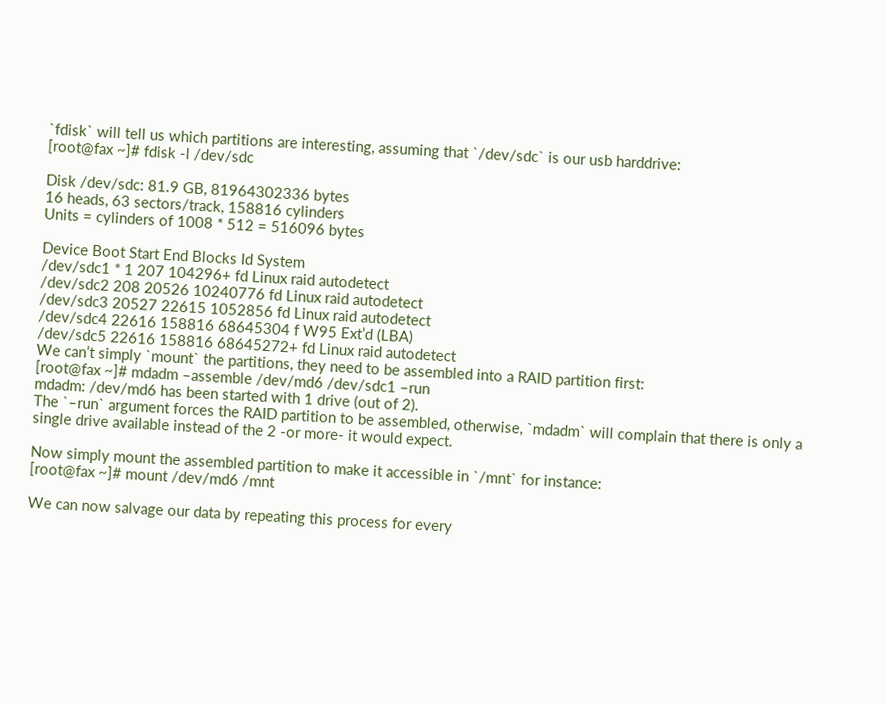`fdisk` will tell us which partitions are interesting, assuming that `/dev/sdc` is our usb harddrive:
[root@fax ~]# fdisk -l /dev/sdc

Disk /dev/sdc: 81.9 GB, 81964302336 bytes
16 heads, 63 sectors/track, 158816 cylinders
Units = cylinders of 1008 * 512 = 516096 bytes

Device Boot Start End Blocks Id System
/dev/sdc1 * 1 207 104296+ fd Linux raid autodetect
/dev/sdc2 208 20526 10240776 fd Linux raid autodetect
/dev/sdc3 20527 22615 1052856 fd Linux raid autodetect
/dev/sdc4 22616 158816 68645304 f W95 Ext’d (LBA)
/dev/sdc5 22616 158816 68645272+ fd Linux raid autodetect
We can’t simply `mount` the partitions, they need to be assembled into a RAID partition first:
[root@fax ~]# mdadm –assemble /dev/md6 /dev/sdc1 –run
mdadm: /dev/md6 has been started with 1 drive (out of 2).
The `–run` argument forces the RAID partition to be assembled, otherwise, `mdadm` will complain that there is only a single drive available instead of the 2 -or more- it would expect.

Now simply mount the assembled partition to make it accessible in `/mnt` for instance:
[root@fax ~]# mount /dev/md6 /mnt

We can now salvage our data by repeating this process for every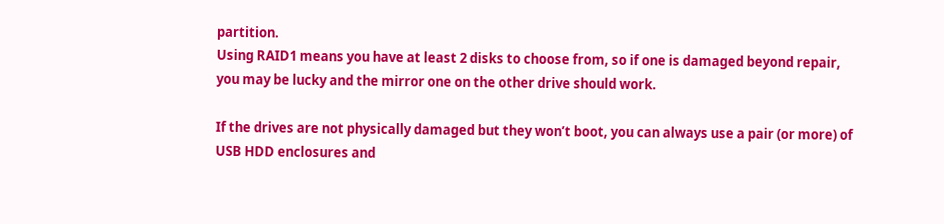partition.
Using RAID1 means you have at least 2 disks to choose from, so if one is damaged beyond repair, you may be lucky and the mirror one on the other drive should work.

If the drives are not physically damaged but they won’t boot, you can always use a pair (or more) of USB HDD enclosures and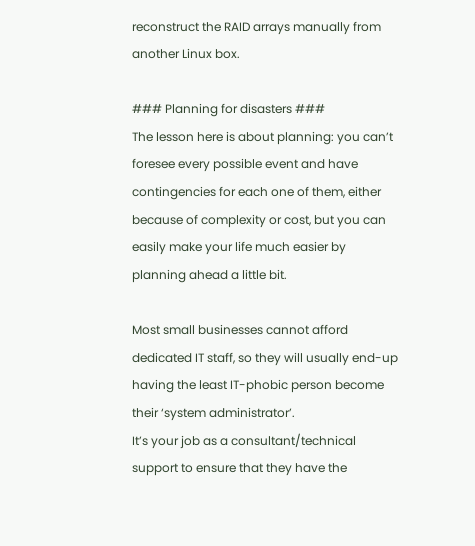reconstruct the RAID arrays manually from another Linux box.

### Planning for disasters ###
The lesson here is about planning: you can’t foresee every possible event and have contingencies for each one of them, either because of complexity or cost, but you can easily make your life much easier by planning ahead a little bit.

Most small businesses cannot afford dedicated IT staff, so they will usually end-up having the least IT-phobic person become their ‘system administrator’.
It’s your job as a consultant/technical support to ensure that they have the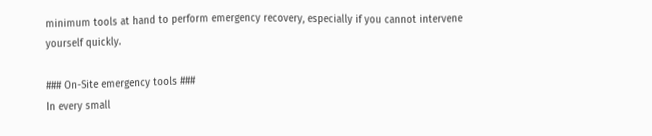minimum tools at hand to perform emergency recovery, especially if you cannot intervene yourself quickly.

### On-Site emergency tools ###
In every small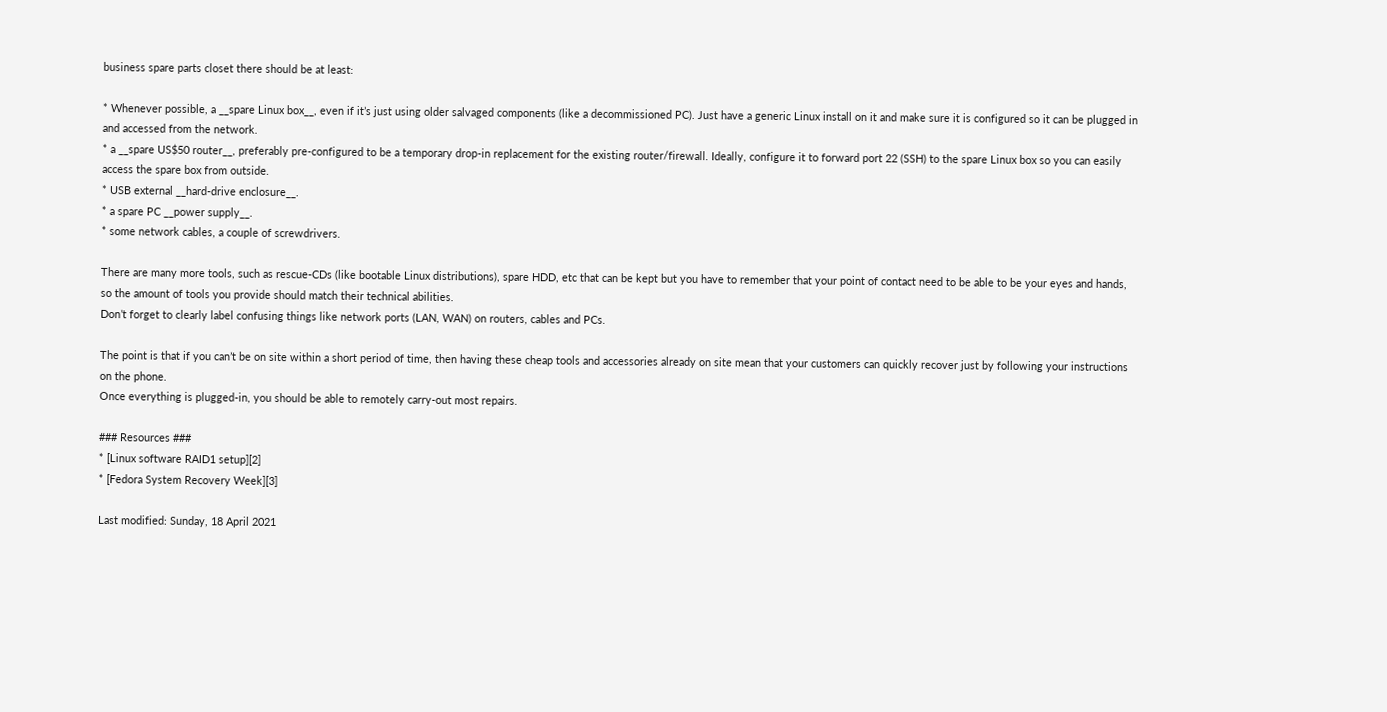business spare parts closet there should be at least:

* Whenever possible, a __spare Linux box__, even if it’s just using older salvaged components (like a decommissioned PC). Just have a generic Linux install on it and make sure it is configured so it can be plugged in and accessed from the network.
* a __spare US$50 router__, preferably pre-configured to be a temporary drop-in replacement for the existing router/firewall. Ideally, configure it to forward port 22 (SSH) to the spare Linux box so you can easily access the spare box from outside.
* USB external __hard-drive enclosure__.
* a spare PC __power supply__.
* some network cables, a couple of screwdrivers.

There are many more tools, such as rescue-CDs (like bootable Linux distributions), spare HDD, etc that can be kept but you have to remember that your point of contact need to be able to be your eyes and hands, so the amount of tools you provide should match their technical abilities.
Don’t forget to clearly label confusing things like network ports (LAN, WAN) on routers, cables and PCs.

The point is that if you can’t be on site within a short period of time, then having these cheap tools and accessories already on site mean that your customers can quickly recover just by following your instructions on the phone.
Once everything is plugged-in, you should be able to remotely carry-out most repairs.

### Resources ###
* [Linux software RAID1 setup][2]
* [Fedora System Recovery Week][3]

Last modified: Sunday, 18 April 2021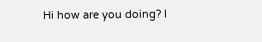Hi how are you doing? I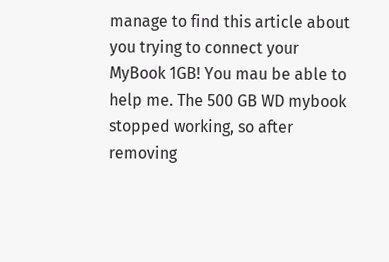manage to find this article about you trying to connect your MyBook 1GB! You mau be able to help me. The 500 GB WD mybook stopped working, so after removing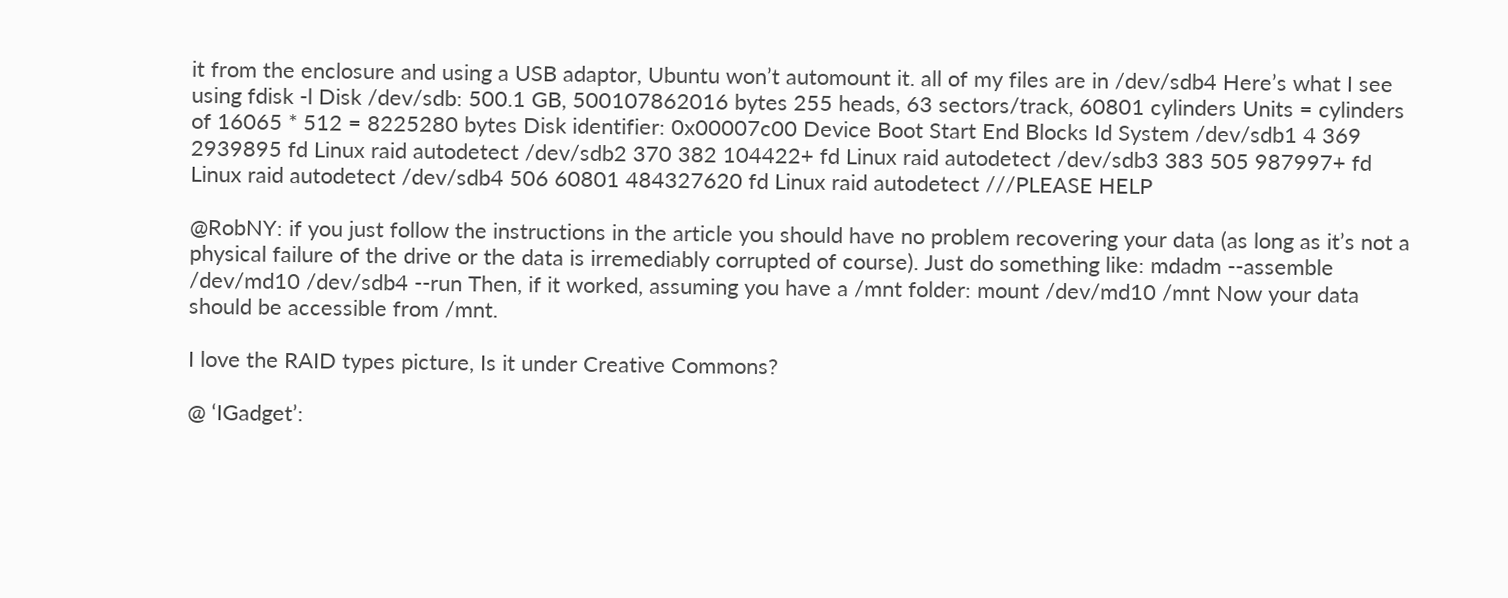it from the enclosure and using a USB adaptor, Ubuntu won’t automount it. all of my files are in /dev/sdb4 Here’s what I see using fdisk -l Disk /dev/sdb: 500.1 GB, 500107862016 bytes 255 heads, 63 sectors/track, 60801 cylinders Units = cylinders of 16065 * 512 = 8225280 bytes Disk identifier: 0x00007c00 Device Boot Start End Blocks Id System /dev/sdb1 4 369 2939895 fd Linux raid autodetect /dev/sdb2 370 382 104422+ fd Linux raid autodetect /dev/sdb3 383 505 987997+ fd Linux raid autodetect /dev/sdb4 506 60801 484327620 fd Linux raid autodetect ///PLEASE HELP

@RobNY: if you just follow the instructions in the article you should have no problem recovering your data (as long as it’s not a physical failure of the drive or the data is irremediably corrupted of course). Just do something like: mdadm --assemble /dev/md10 /dev/sdb4 --run Then, if it worked, assuming you have a /mnt folder: mount /dev/md10 /mnt Now your data should be accessible from /mnt.

I love the RAID types picture, Is it under Creative Commons?

@ ‘IGadget’: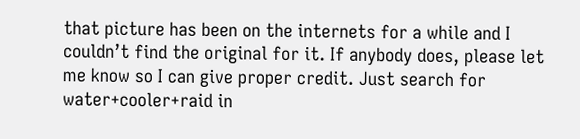that picture has been on the internets for a while and I couldn’t find the original for it. If anybody does, please let me know so I can give proper credit. Just search for water+cooler+raid in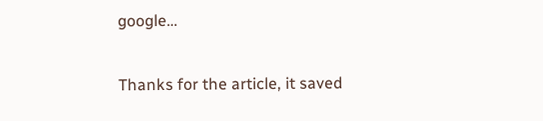google…

Thanks for the article, it saved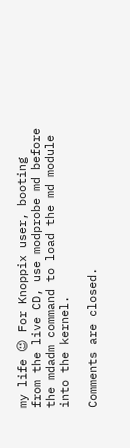my life 😉 For Knoppix user, booting from the live CD, use modprobe md before the mdadm command to load the md module into the kernel.

Comments are closed.